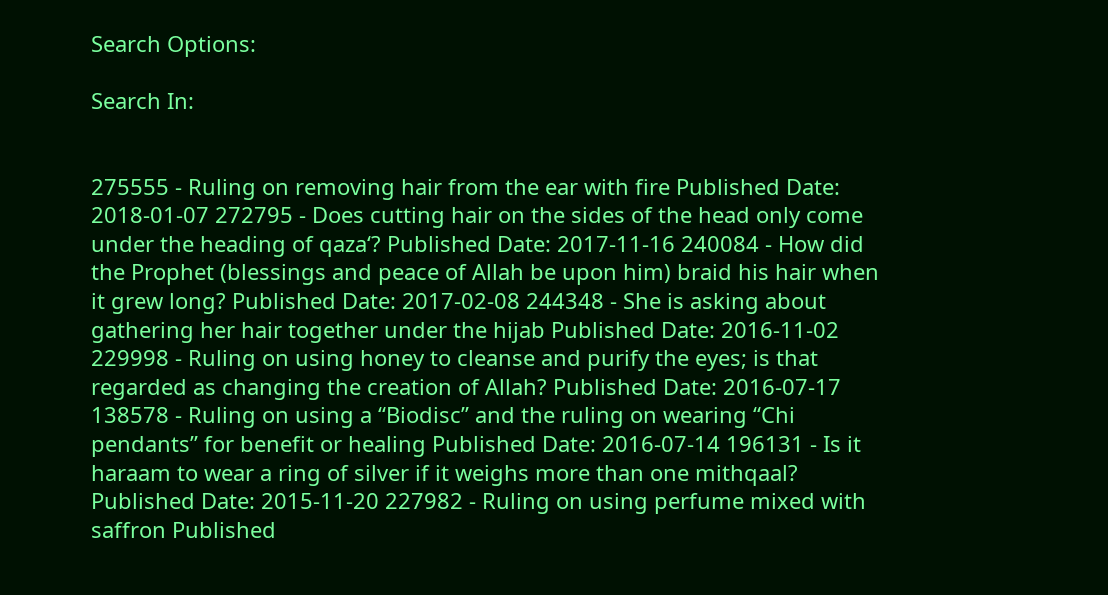Search Options:

Search In:


275555 - Ruling on removing hair from the ear with fire Published Date: 2018-01-07 272795 - Does cutting hair on the sides of the head only come under the heading of qaza‘? Published Date: 2017-11-16 240084 - How did the Prophet (blessings and peace of Allah be upon him) braid his hair when it grew long? Published Date: 2017-02-08 244348 - She is asking about gathering her hair together under the hijab Published Date: 2016-11-02 229998 - Ruling on using honey to cleanse and purify the eyes; is that regarded as changing the creation of Allah? Published Date: 2016-07-17 138578 - Ruling on using a “Biodisc” and the ruling on wearing “Chi pendants” for benefit or healing Published Date: 2016-07-14 196131 - Is it haraam to wear a ring of silver if it weighs more than one mithqaal? Published Date: 2015-11-20 227982 - Ruling on using perfume mixed with saffron Published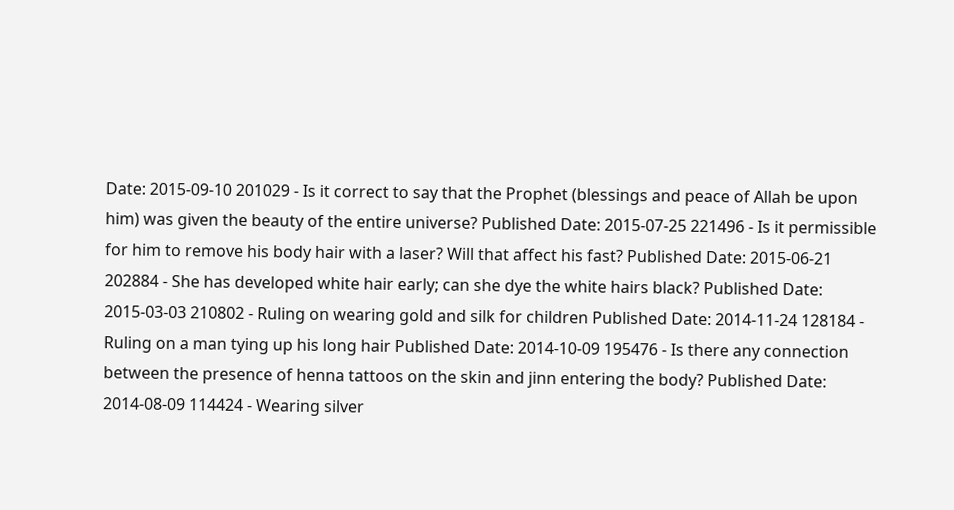Date: 2015-09-10 201029 - Is it correct to say that the Prophet (blessings and peace of Allah be upon him) was given the beauty of the entire universe? Published Date: 2015-07-25 221496 - Is it permissible for him to remove his body hair with a laser? Will that affect his fast? Published Date: 2015-06-21 202884 - She has developed white hair early; can she dye the white hairs black? Published Date: 2015-03-03 210802 - Ruling on wearing gold and silk for children Published Date: 2014-11-24 128184 - Ruling on a man tying up his long hair Published Date: 2014-10-09 195476 - Is there any connection between the presence of henna tattoos on the skin and jinn entering the body? Published Date: 2014-08-09 114424 - Wearing silver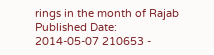rings in the month of Rajab Published Date: 2014-05-07 210653 -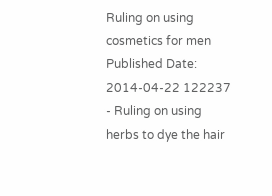Ruling on using cosmetics for men Published Date: 2014-04-22 122237 - Ruling on using herbs to dye the hair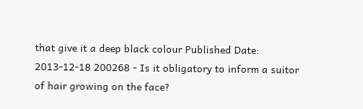that give it a deep black colour Published Date: 2013-12-18 200268 - Is it obligatory to inform a suitor of hair growing on the face?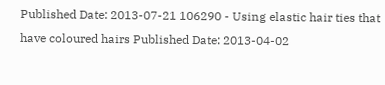Published Date: 2013-07-21 106290 - Using elastic hair ties that have coloured hairs Published Date: 2013-04-02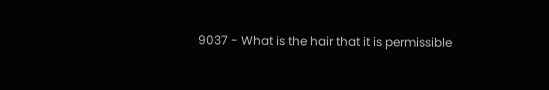9037 - What is the hair that it is permissible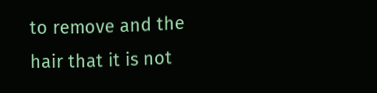to remove and the hair that it is not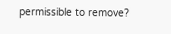permissible to remove?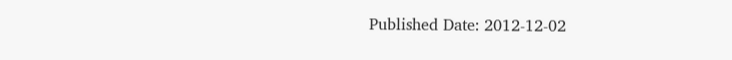Published Date: 2012-12-02